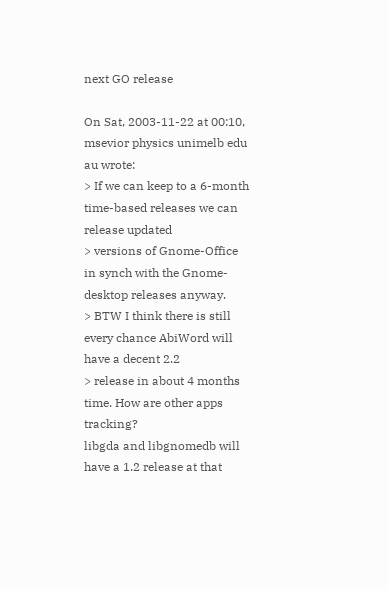next GO release

On Sat, 2003-11-22 at 00:10, msevior physics unimelb edu au wrote:
> If we can keep to a 6-month time-based releases we can release updated
> versions of Gnome-Office in synch with the Gnome-desktop releases anyway.
> BTW I think there is still every chance AbiWord will have a decent 2.2
> release in about 4 months time. How are other apps tracking?
libgda and libgnomedb will have a 1.2 release at that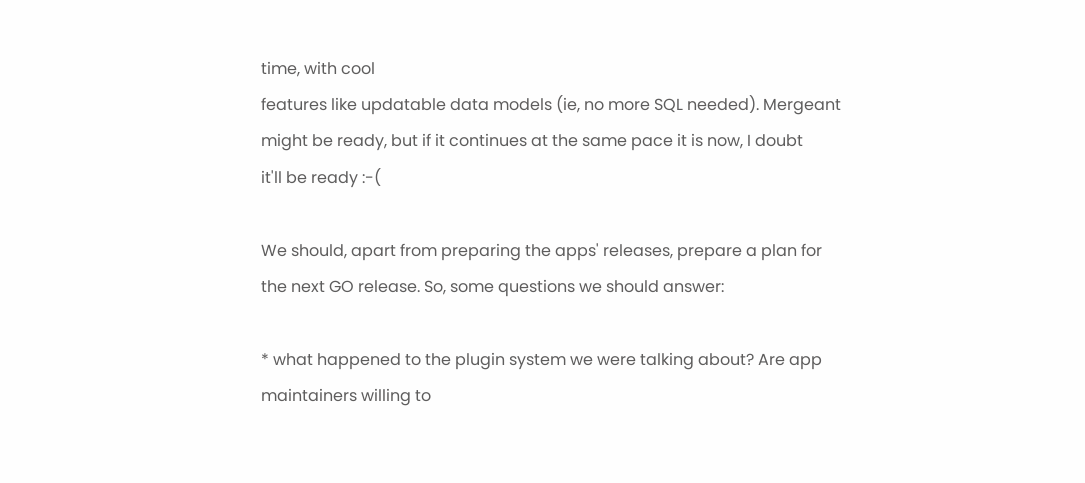time, with cool
features like updatable data models (ie, no more SQL needed). Mergeant
might be ready, but if it continues at the same pace it is now, I doubt
it'll be ready :-(

We should, apart from preparing the apps' releases, prepare a plan for
the next GO release. So, some questions we should answer:

* what happened to the plugin system we were talking about? Are app
maintainers willing to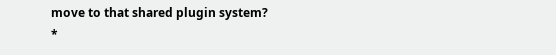move to that shared plugin system?
*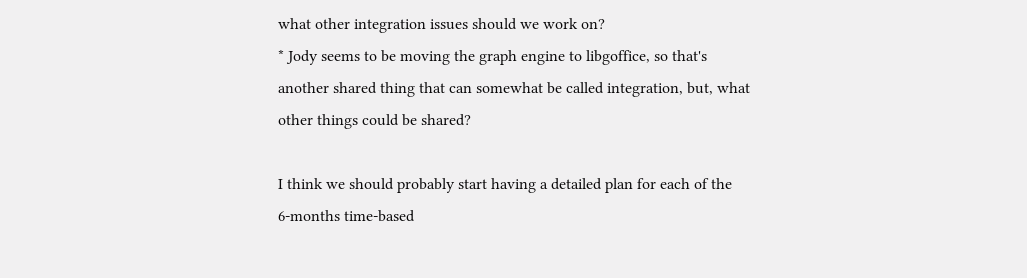what other integration issues should we work on?
* Jody seems to be moving the graph engine to libgoffice, so that's
another shared thing that can somewhat be called integration, but, what
other things could be shared?

I think we should probably start having a detailed plan for each of the
6-months time-based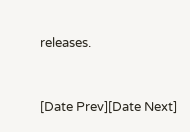releases.


[Date Prev][Date Next]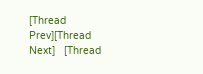[Thread Prev][Thread Next]   [Thread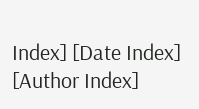Index] [Date Index] [Author Index]